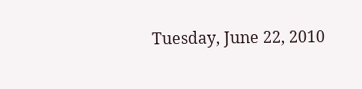Tuesday, June 22, 2010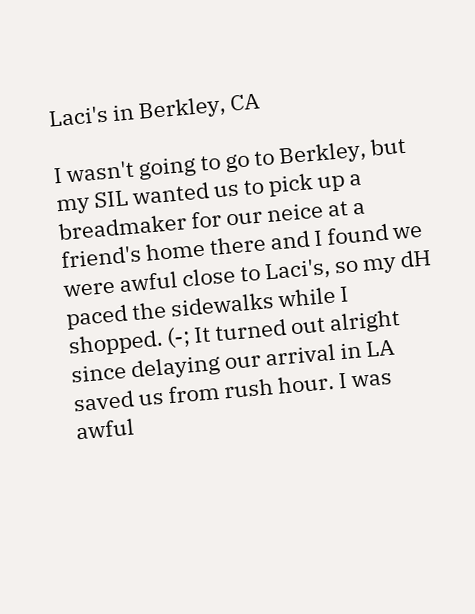Laci's in Berkley, CA

I wasn't going to go to Berkley, but my SIL wanted us to pick up a breadmaker for our neice at a friend's home there and I found we were awful close to Laci's, so my dH paced the sidewalks while I shopped. (-; It turned out alright since delaying our arrival in LA saved us from rush hour. I was awful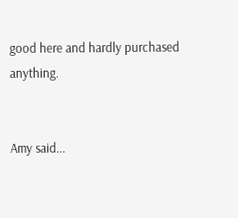good here and hardly purchased anything.


Amy said...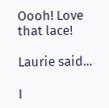Oooh! Love that lace!

Laurie said...

I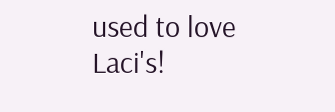used to love Laci's!